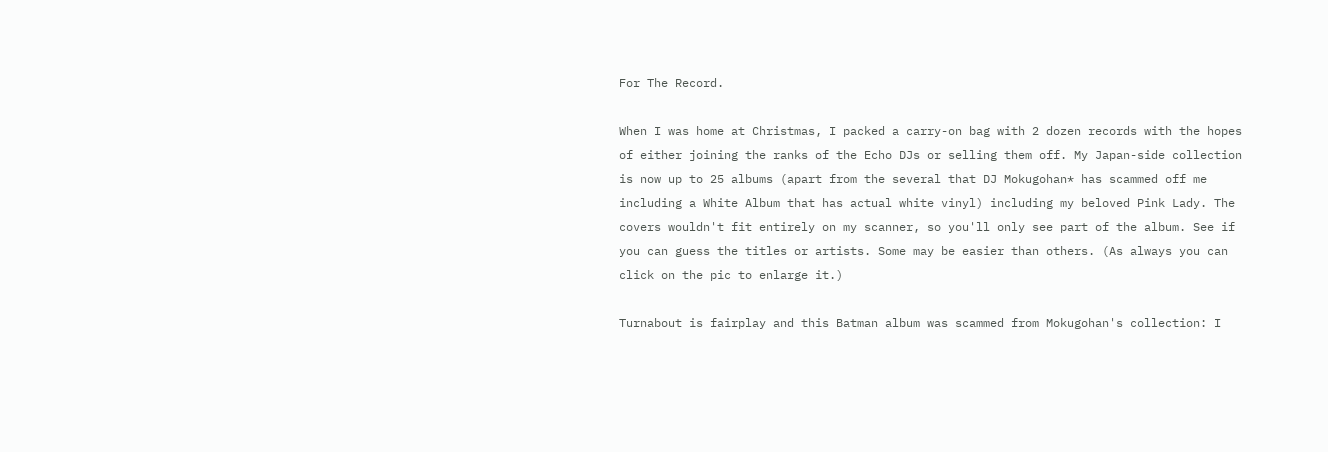For The Record.

When I was home at Christmas, I packed a carry-on bag with 2 dozen records with the hopes of either joining the ranks of the Echo DJs or selling them off. My Japan-side collection is now up to 25 albums (apart from the several that DJ Mokugohan* has scammed off me including a White Album that has actual white vinyl) including my beloved Pink Lady. The covers wouldn't fit entirely on my scanner, so you'll only see part of the album. See if you can guess the titles or artists. Some may be easier than others. (As always you can click on the pic to enlarge it.)

Turnabout is fairplay and this Batman album was scammed from Mokugohan's collection: I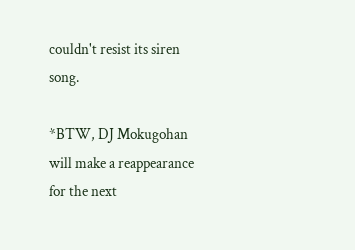couldn't resist its siren song.

*BTW, DJ Mokugohan will make a reappearance for the next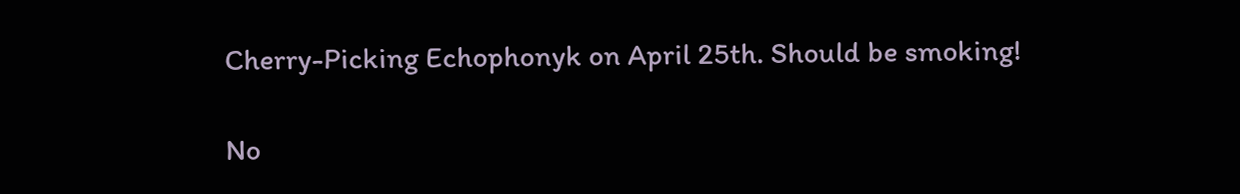Cherry-Picking Echophonyk on April 25th. Should be smoking!

No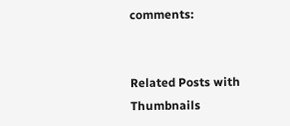comments:


Related Posts with Thumbnails